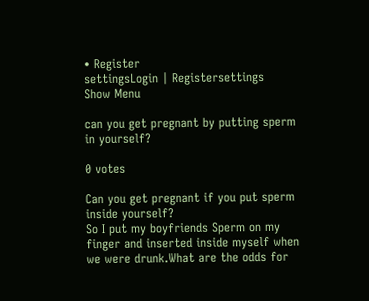• Register
settingsLogin | Registersettings
Show Menu

can you get pregnant by putting sperm in yourself?

0 votes

Can you get pregnant if you put sperm inside yourself?
So I put my boyfriends Sperm on my finger and inserted inside myself when we were drunk.What are the odds for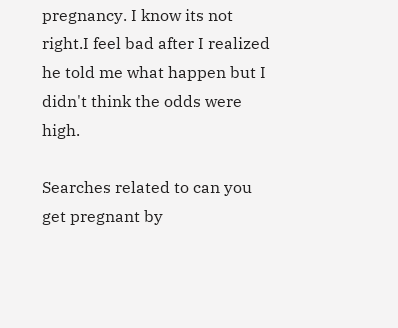pregnancy. I know its not right.I feel bad after I realized he told me what happen but I didn't think the odds were high.

Searches related to can you get pregnant by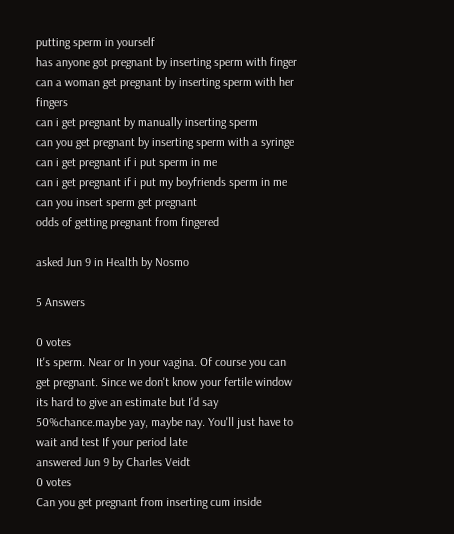putting sperm in yourself
has anyone got pregnant by inserting sperm with finger
can a woman get pregnant by inserting sperm with her fingers
can i get pregnant by manually inserting sperm
can you get pregnant by inserting sperm with a syringe
can i get pregnant if i put sperm in me
can i get pregnant if i put my boyfriends sperm in me
can you insert sperm get pregnant
odds of getting pregnant from fingered

asked Jun 9 in Health by Nosmo

5 Answers

0 votes
It's sperm. Near or In your vagina. Of course you can get pregnant. Since we don't know your fertile window its hard to give an estimate but I'd say 50%chance.maybe yay, maybe nay. You'll just have to wait and test If your period late
answered Jun 9 by Charles Veidt
0 votes
Can you get pregnant from inserting cum inside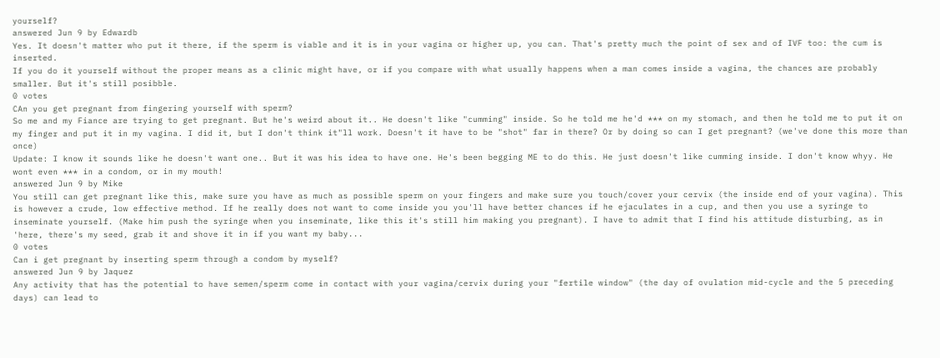yourself?
answered Jun 9 by Edwardb
Yes. It doesn't matter who put it there, if the sperm is viable and it is in your vagina or higher up, you can. That's pretty much the point of sex and of IVF too: the cum is inserted.
If you do it yourself without the proper means as a clinic might have, or if you compare with what usually happens when a man comes inside a vagina, the chances are probably smaller. But it's still posibble.
0 votes
CAn you get pregnant from fingering yourself with sperm?
So me and my Fiance are trying to get pregnant. But he's weird about it.. He doesn't like "cumming" inside. So he told me he'd *** on my stomach, and then he told me to put it on my finger and put it in my vagina. I did it, but I don't think it"ll work. Doesn't it have to be "shot" far in there? Or by doing so can I get pregnant? (we've done this more than once)
Update: I know it sounds like he doesn't want one.. But it was his idea to have one. He's been begging ME to do this. He just doesn't like cumming inside. I don't know whyy. He wont even *** in a condom, or in my mouth!
answered Jun 9 by Mike
You still can get pregnant like this, make sure you have as much as possible sperm on your fingers and make sure you touch/cover your cervix (the inside end of your vagina). This is however a crude, low effective method. If he really does not want to come inside you you'll have better chances if he ejaculates in a cup, and then you use a syringe to inseminate yourself. (Make him push the syringe when you inseminate, like this it's still him making you pregnant). I have to admit that I find his attitude disturbing, as in 'here, there's my seed, grab it and shove it in if you want my baby...
0 votes
Can i get pregnant by inserting sperm through a condom by myself?
answered Jun 9 by Jaquez
Any activity that has the potential to have semen/sperm come in contact with your vagina/cervix during your "fertile window" (the day of ovulation mid-cycle and the 5 preceding days) can lead to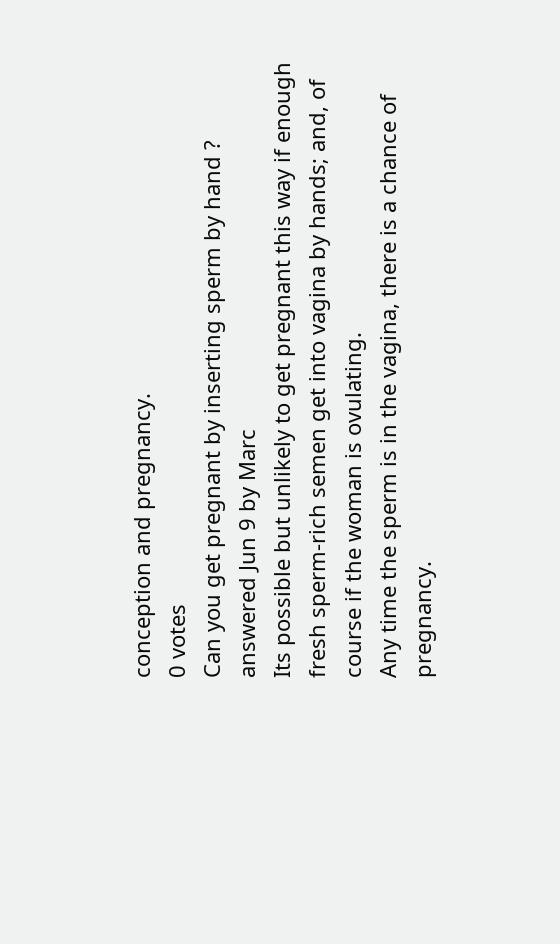conception and pregnancy.
0 votes
Can you get pregnant by inserting sperm by hand ?
answered Jun 9 by Marc
Its possible but unlikely to get pregnant this way if enough fresh sperm-rich semen get into vagina by hands; and, of course if the woman is ovulating.
Any time the sperm is in the vagina, there is a chance of pregnancy.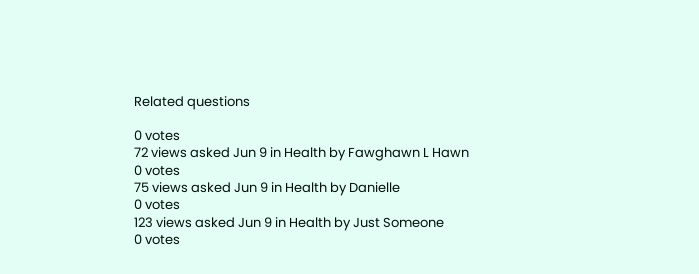Related questions

0 votes
72 views asked Jun 9 in Health by Fawghawn L Hawn
0 votes
75 views asked Jun 9 in Health by Danielle
0 votes
123 views asked Jun 9 in Health by Just Someone
0 votes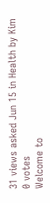31 views asked Jun 15 in Health by Kim
0 votes
Welcome to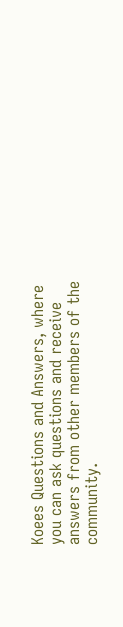Koees Questions and Answers, where you can ask questions and receive answers from other members of the community.